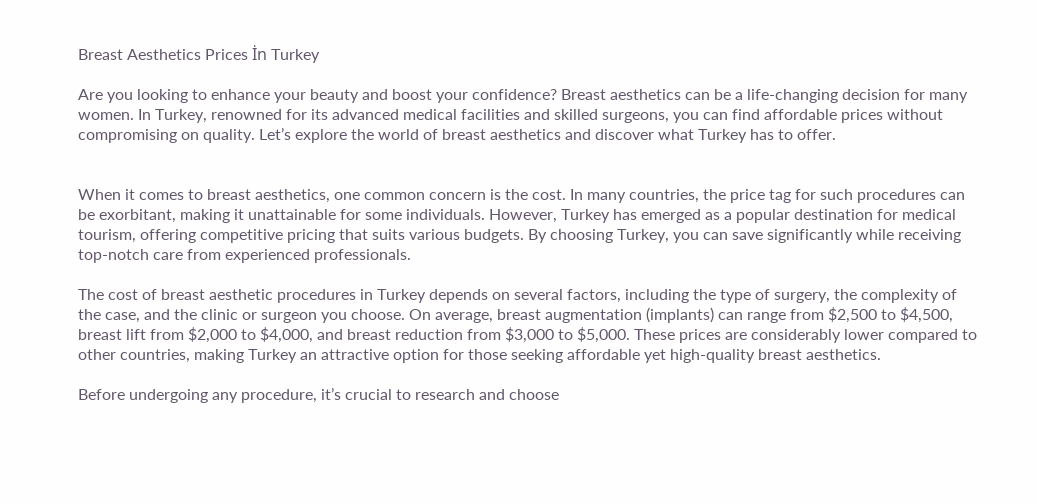Breast Aesthetics Prices İn Turkey

Are you looking to enhance your beauty and boost your confidence? Breast aesthetics can be a life-changing decision for many women. In Turkey, renowned for its advanced medical facilities and skilled surgeons, you can find affordable prices without compromising on quality. Let’s explore the world of breast aesthetics and discover what Turkey has to offer.


When it comes to breast aesthetics, one common concern is the cost. In many countries, the price tag for such procedures can be exorbitant, making it unattainable for some individuals. However, Turkey has emerged as a popular destination for medical tourism, offering competitive pricing that suits various budgets. By choosing Turkey, you can save significantly while receiving top-notch care from experienced professionals.

The cost of breast aesthetic procedures in Turkey depends on several factors, including the type of surgery, the complexity of the case, and the clinic or surgeon you choose. On average, breast augmentation (implants) can range from $2,500 to $4,500, breast lift from $2,000 to $4,000, and breast reduction from $3,000 to $5,000. These prices are considerably lower compared to other countries, making Turkey an attractive option for those seeking affordable yet high-quality breast aesthetics.

Before undergoing any procedure, it’s crucial to research and choose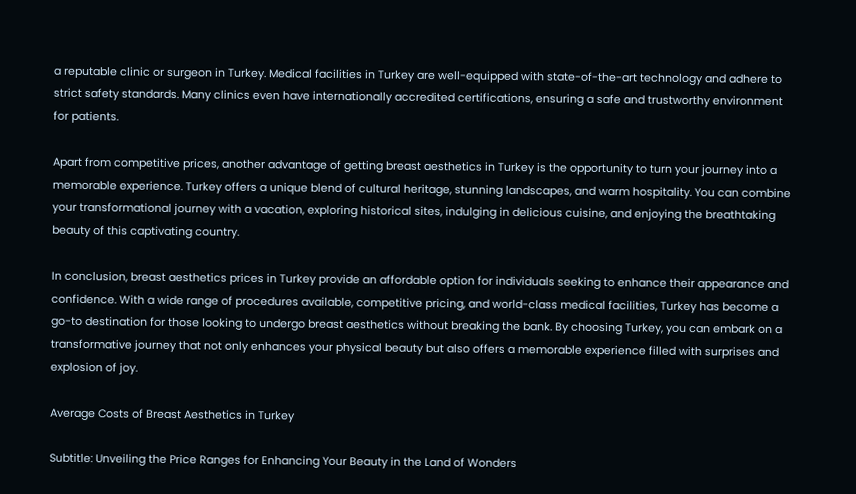a reputable clinic or surgeon in Turkey. Medical facilities in Turkey are well-equipped with state-of-the-art technology and adhere to strict safety standards. Many clinics even have internationally accredited certifications, ensuring a safe and trustworthy environment for patients.

Apart from competitive prices, another advantage of getting breast aesthetics in Turkey is the opportunity to turn your journey into a memorable experience. Turkey offers a unique blend of cultural heritage, stunning landscapes, and warm hospitality. You can combine your transformational journey with a vacation, exploring historical sites, indulging in delicious cuisine, and enjoying the breathtaking beauty of this captivating country.

In conclusion, breast aesthetics prices in Turkey provide an affordable option for individuals seeking to enhance their appearance and confidence. With a wide range of procedures available, competitive pricing, and world-class medical facilities, Turkey has become a go-to destination for those looking to undergo breast aesthetics without breaking the bank. By choosing Turkey, you can embark on a transformative journey that not only enhances your physical beauty but also offers a memorable experience filled with surprises and explosion of joy.

Average Costs of Breast Aesthetics in Turkey

Subtitle: Unveiling the Price Ranges for Enhancing Your Beauty in the Land of Wonders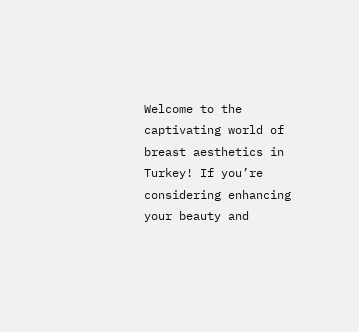Welcome to the captivating world of breast aesthetics in Turkey! If you’re considering enhancing your beauty and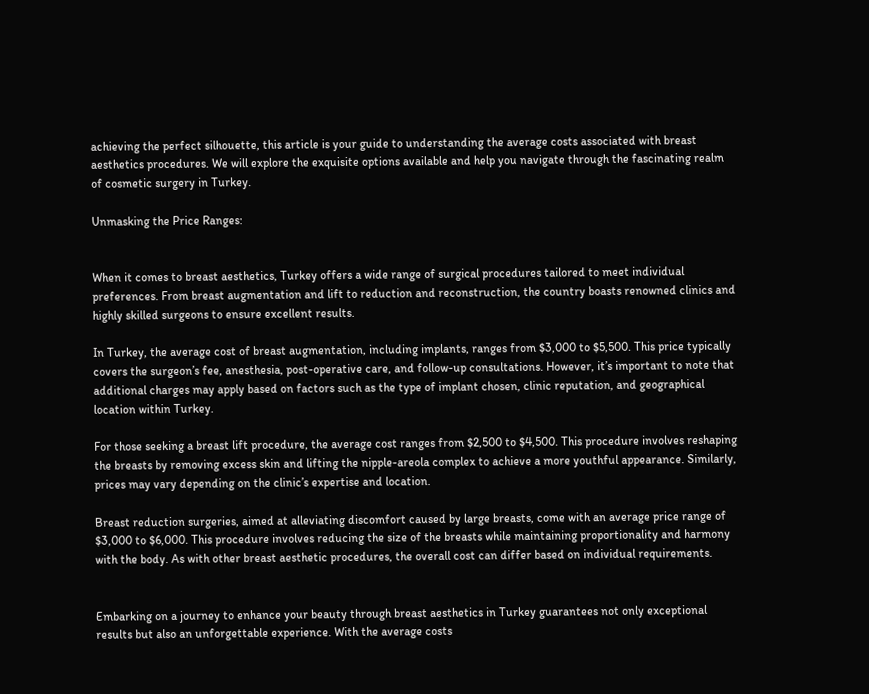achieving the perfect silhouette, this article is your guide to understanding the average costs associated with breast aesthetics procedures. We will explore the exquisite options available and help you navigate through the fascinating realm of cosmetic surgery in Turkey.

Unmasking the Price Ranges:


When it comes to breast aesthetics, Turkey offers a wide range of surgical procedures tailored to meet individual preferences. From breast augmentation and lift to reduction and reconstruction, the country boasts renowned clinics and highly skilled surgeons to ensure excellent results.

In Turkey, the average cost of breast augmentation, including implants, ranges from $3,000 to $5,500. This price typically covers the surgeon’s fee, anesthesia, post-operative care, and follow-up consultations. However, it’s important to note that additional charges may apply based on factors such as the type of implant chosen, clinic reputation, and geographical location within Turkey.

For those seeking a breast lift procedure, the average cost ranges from $2,500 to $4,500. This procedure involves reshaping the breasts by removing excess skin and lifting the nipple-areola complex to achieve a more youthful appearance. Similarly, prices may vary depending on the clinic’s expertise and location.

Breast reduction surgeries, aimed at alleviating discomfort caused by large breasts, come with an average price range of $3,000 to $6,000. This procedure involves reducing the size of the breasts while maintaining proportionality and harmony with the body. As with other breast aesthetic procedures, the overall cost can differ based on individual requirements.


Embarking on a journey to enhance your beauty through breast aesthetics in Turkey guarantees not only exceptional results but also an unforgettable experience. With the average costs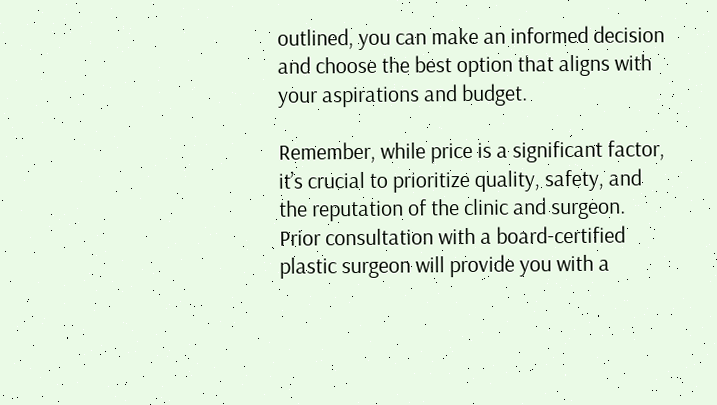outlined, you can make an informed decision and choose the best option that aligns with your aspirations and budget.

Remember, while price is a significant factor, it’s crucial to prioritize quality, safety, and the reputation of the clinic and surgeon. Prior consultation with a board-certified plastic surgeon will provide you with a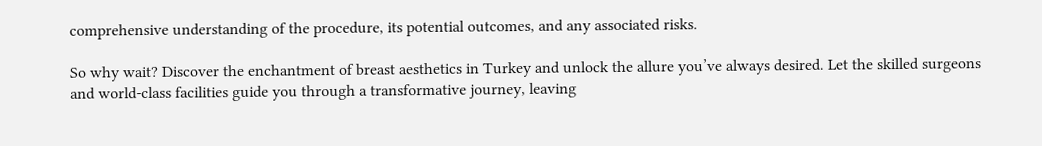comprehensive understanding of the procedure, its potential outcomes, and any associated risks.

So why wait? Discover the enchantment of breast aesthetics in Turkey and unlock the allure you’ve always desired. Let the skilled surgeons and world-class facilities guide you through a transformative journey, leaving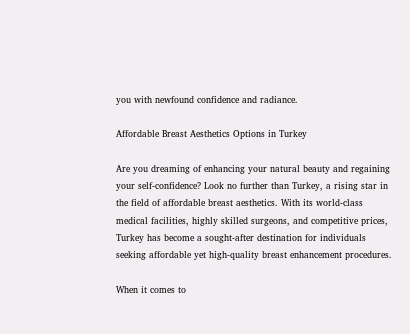you with newfound confidence and radiance.

Affordable Breast Aesthetics Options in Turkey

Are you dreaming of enhancing your natural beauty and regaining your self-confidence? Look no further than Turkey, a rising star in the field of affordable breast aesthetics. With its world-class medical facilities, highly skilled surgeons, and competitive prices, Turkey has become a sought-after destination for individuals seeking affordable yet high-quality breast enhancement procedures.

When it comes to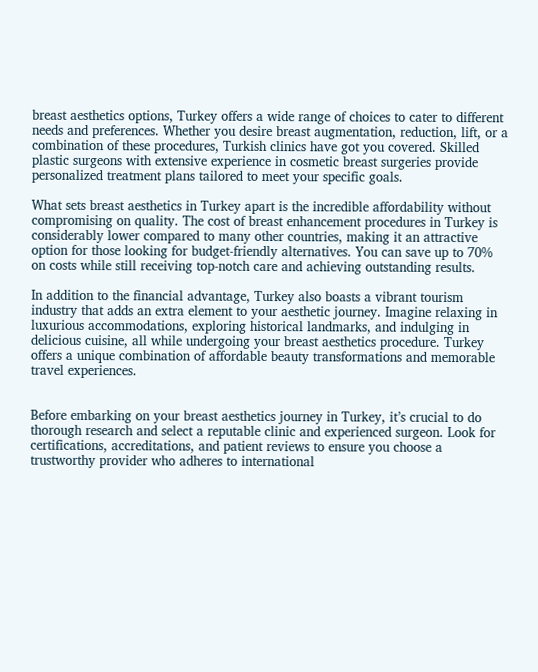breast aesthetics options, Turkey offers a wide range of choices to cater to different needs and preferences. Whether you desire breast augmentation, reduction, lift, or a combination of these procedures, Turkish clinics have got you covered. Skilled plastic surgeons with extensive experience in cosmetic breast surgeries provide personalized treatment plans tailored to meet your specific goals.

What sets breast aesthetics in Turkey apart is the incredible affordability without compromising on quality. The cost of breast enhancement procedures in Turkey is considerably lower compared to many other countries, making it an attractive option for those looking for budget-friendly alternatives. You can save up to 70% on costs while still receiving top-notch care and achieving outstanding results.

In addition to the financial advantage, Turkey also boasts a vibrant tourism industry that adds an extra element to your aesthetic journey. Imagine relaxing in luxurious accommodations, exploring historical landmarks, and indulging in delicious cuisine, all while undergoing your breast aesthetics procedure. Turkey offers a unique combination of affordable beauty transformations and memorable travel experiences.


Before embarking on your breast aesthetics journey in Turkey, it’s crucial to do thorough research and select a reputable clinic and experienced surgeon. Look for certifications, accreditations, and patient reviews to ensure you choose a trustworthy provider who adheres to international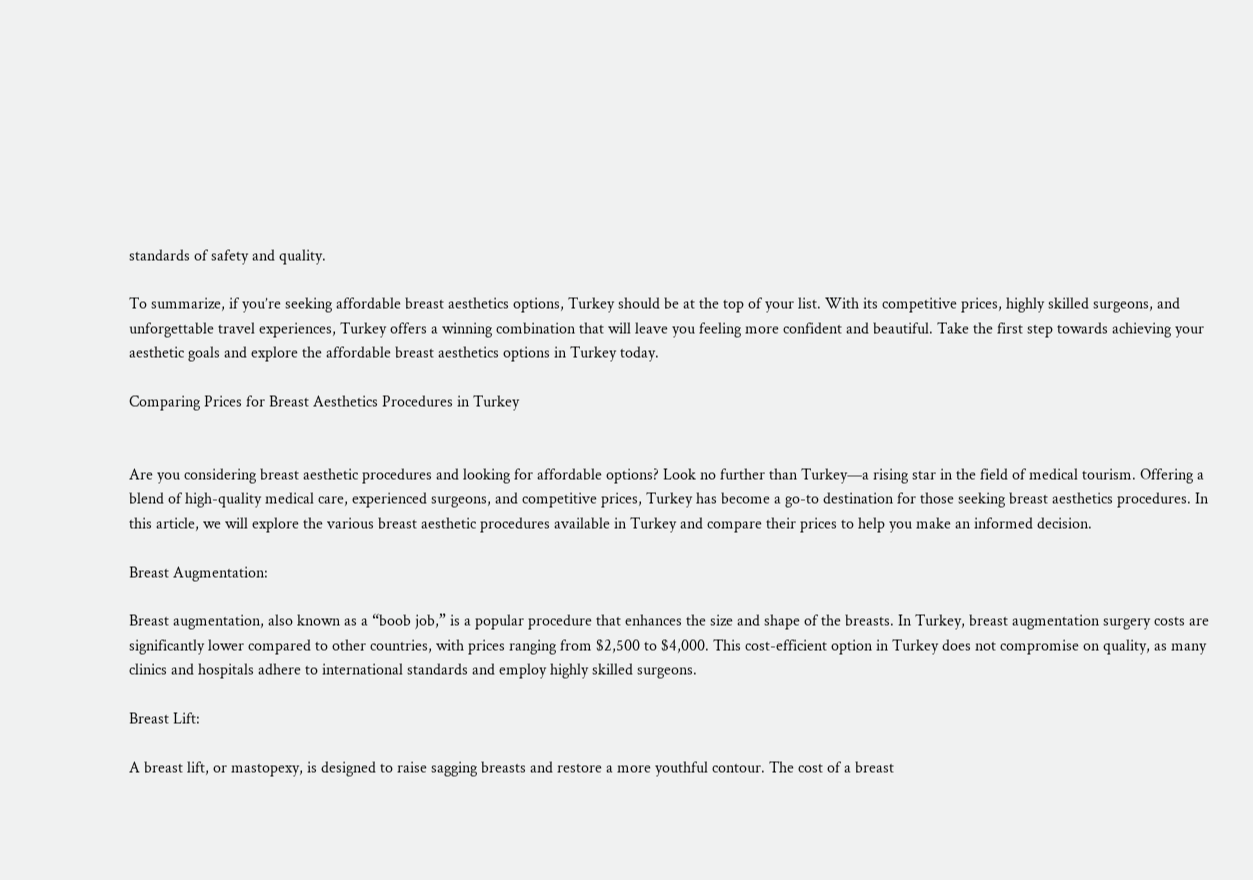standards of safety and quality.

To summarize, if you’re seeking affordable breast aesthetics options, Turkey should be at the top of your list. With its competitive prices, highly skilled surgeons, and unforgettable travel experiences, Turkey offers a winning combination that will leave you feeling more confident and beautiful. Take the first step towards achieving your aesthetic goals and explore the affordable breast aesthetics options in Turkey today.

Comparing Prices for Breast Aesthetics Procedures in Turkey


Are you considering breast aesthetic procedures and looking for affordable options? Look no further than Turkey—a rising star in the field of medical tourism. Offering a blend of high-quality medical care, experienced surgeons, and competitive prices, Turkey has become a go-to destination for those seeking breast aesthetics procedures. In this article, we will explore the various breast aesthetic procedures available in Turkey and compare their prices to help you make an informed decision.

Breast Augmentation:

Breast augmentation, also known as a “boob job,” is a popular procedure that enhances the size and shape of the breasts. In Turkey, breast augmentation surgery costs are significantly lower compared to other countries, with prices ranging from $2,500 to $4,000. This cost-efficient option in Turkey does not compromise on quality, as many clinics and hospitals adhere to international standards and employ highly skilled surgeons.

Breast Lift:

A breast lift, or mastopexy, is designed to raise sagging breasts and restore a more youthful contour. The cost of a breast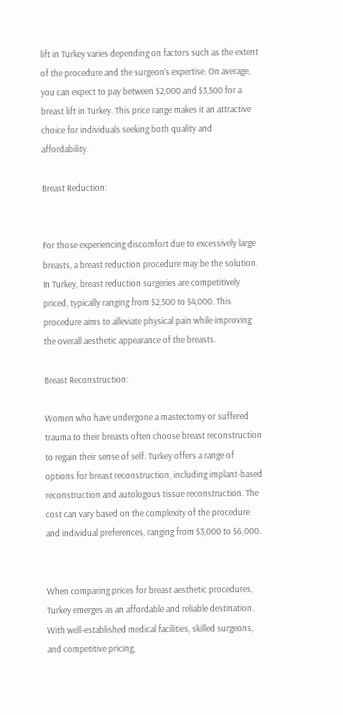lift in Turkey varies depending on factors such as the extent of the procedure and the surgeon’s expertise. On average, you can expect to pay between $2,000 and $3,500 for a breast lift in Turkey. This price range makes it an attractive choice for individuals seeking both quality and affordability.

Breast Reduction:


For those experiencing discomfort due to excessively large breasts, a breast reduction procedure may be the solution. In Turkey, breast reduction surgeries are competitively priced, typically ranging from $2,500 to $4,000. This procedure aims to alleviate physical pain while improving the overall aesthetic appearance of the breasts.

Breast Reconstruction:

Women who have undergone a mastectomy or suffered trauma to their breasts often choose breast reconstruction to regain their sense of self. Turkey offers a range of options for breast reconstruction, including implant-based reconstruction and autologous tissue reconstruction. The cost can vary based on the complexity of the procedure and individual preferences, ranging from $3,000 to $6,000.


When comparing prices for breast aesthetic procedures, Turkey emerges as an affordable and reliable destination. With well-established medical facilities, skilled surgeons, and competitive pricing,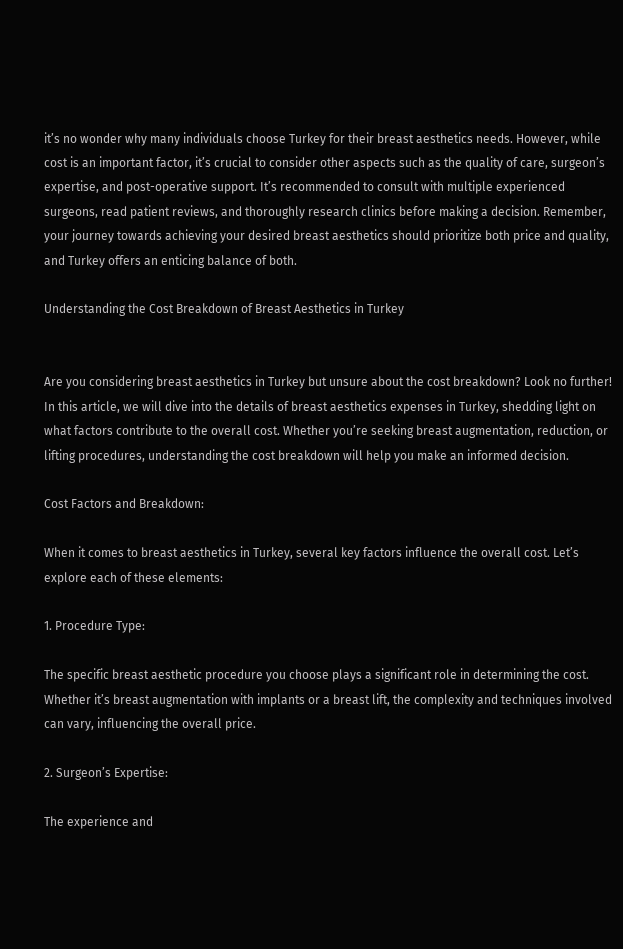it’s no wonder why many individuals choose Turkey for their breast aesthetics needs. However, while cost is an important factor, it’s crucial to consider other aspects such as the quality of care, surgeon’s expertise, and post-operative support. It’s recommended to consult with multiple experienced surgeons, read patient reviews, and thoroughly research clinics before making a decision. Remember, your journey towards achieving your desired breast aesthetics should prioritize both price and quality, and Turkey offers an enticing balance of both.

Understanding the Cost Breakdown of Breast Aesthetics in Turkey


Are you considering breast aesthetics in Turkey but unsure about the cost breakdown? Look no further! In this article, we will dive into the details of breast aesthetics expenses in Turkey, shedding light on what factors contribute to the overall cost. Whether you’re seeking breast augmentation, reduction, or lifting procedures, understanding the cost breakdown will help you make an informed decision.

Cost Factors and Breakdown:

When it comes to breast aesthetics in Turkey, several key factors influence the overall cost. Let’s explore each of these elements:

1. Procedure Type:

The specific breast aesthetic procedure you choose plays a significant role in determining the cost. Whether it’s breast augmentation with implants or a breast lift, the complexity and techniques involved can vary, influencing the overall price.

2. Surgeon’s Expertise:

The experience and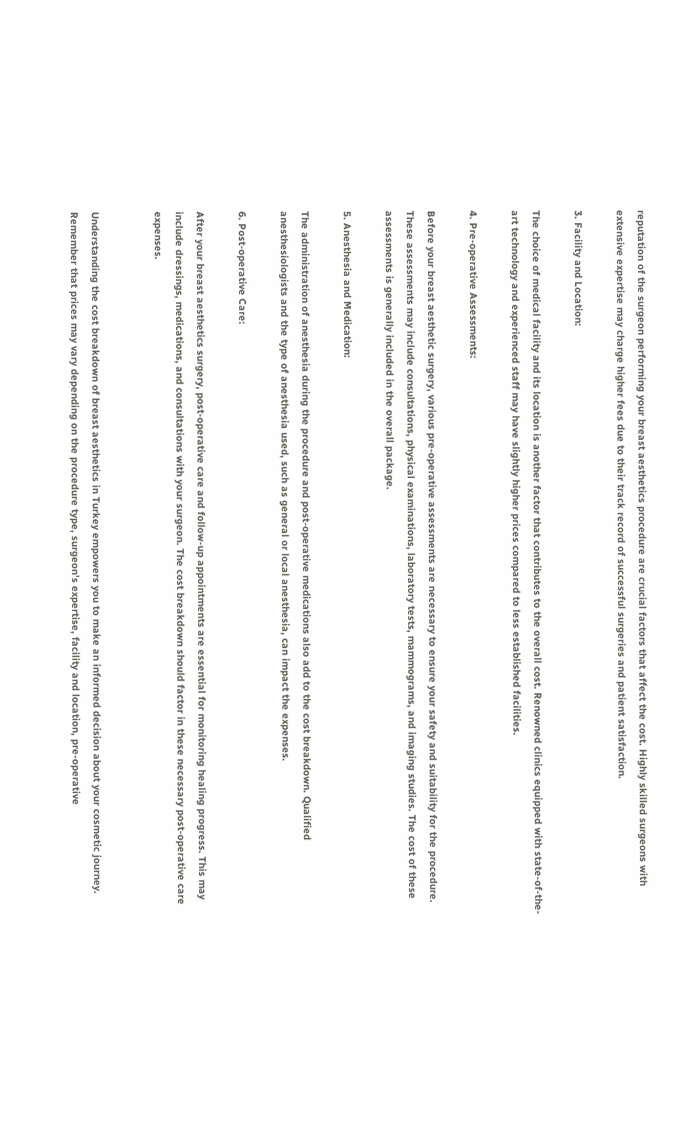reputation of the surgeon performing your breast aesthetics procedure are crucial factors that affect the cost. Highly skilled surgeons with extensive expertise may charge higher fees due to their track record of successful surgeries and patient satisfaction.

3. Facility and Location:

The choice of medical facility and its location is another factor that contributes to the overall cost. Renowned clinics equipped with state-of-the-art technology and experienced staff may have slightly higher prices compared to less established facilities.

4. Pre-operative Assessments:

Before your breast aesthetic surgery, various pre-operative assessments are necessary to ensure your safety and suitability for the procedure. These assessments may include consultations, physical examinations, laboratory tests, mammograms, and imaging studies. The cost of these assessments is generally included in the overall package.

5. Anesthesia and Medication:

The administration of anesthesia during the procedure and post-operative medications also add to the cost breakdown. Qualified anesthesiologists and the type of anesthesia used, such as general or local anesthesia, can impact the expenses.

6. Post-operative Care:

After your breast aesthetics surgery, post-operative care and follow-up appointments are essential for monitoring healing progress. This may include dressings, medications, and consultations with your surgeon. The cost breakdown should factor in these necessary post-operative care expenses.


Understanding the cost breakdown of breast aesthetics in Turkey empowers you to make an informed decision about your cosmetic journey. Remember that prices may vary depending on the procedure type, surgeon’s expertise, facility and location, pre-operative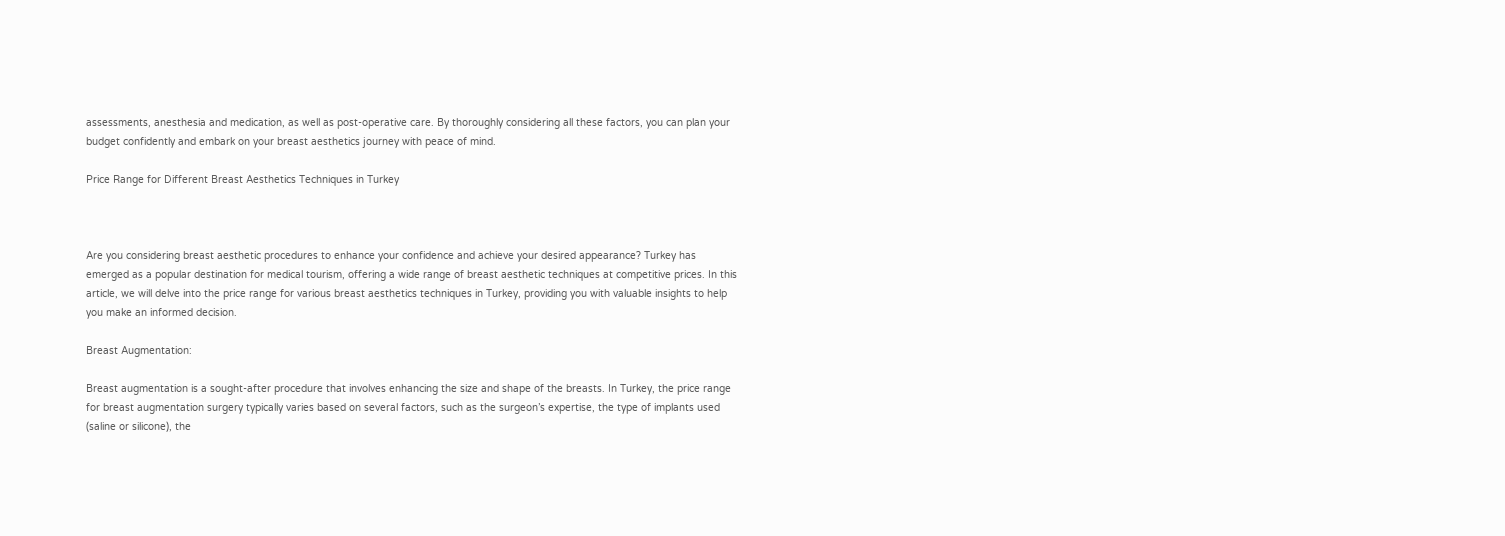assessments, anesthesia and medication, as well as post-operative care. By thoroughly considering all these factors, you can plan your budget confidently and embark on your breast aesthetics journey with peace of mind.

Price Range for Different Breast Aesthetics Techniques in Turkey



Are you considering breast aesthetic procedures to enhance your confidence and achieve your desired appearance? Turkey has emerged as a popular destination for medical tourism, offering a wide range of breast aesthetic techniques at competitive prices. In this article, we will delve into the price range for various breast aesthetics techniques in Turkey, providing you with valuable insights to help you make an informed decision.

Breast Augmentation:

Breast augmentation is a sought-after procedure that involves enhancing the size and shape of the breasts. In Turkey, the price range for breast augmentation surgery typically varies based on several factors, such as the surgeon’s expertise, the type of implants used (saline or silicone), the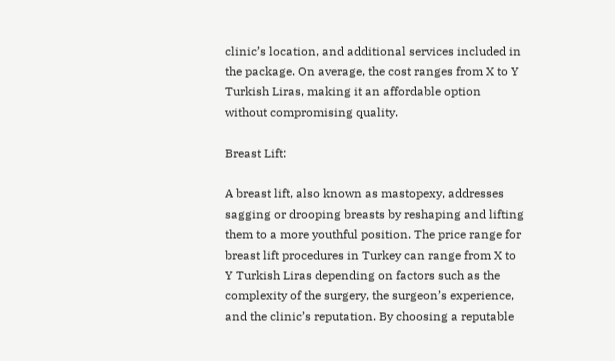clinic’s location, and additional services included in the package. On average, the cost ranges from X to Y Turkish Liras, making it an affordable option without compromising quality.

Breast Lift:

A breast lift, also known as mastopexy, addresses sagging or drooping breasts by reshaping and lifting them to a more youthful position. The price range for breast lift procedures in Turkey can range from X to Y Turkish Liras depending on factors such as the complexity of the surgery, the surgeon’s experience, and the clinic’s reputation. By choosing a reputable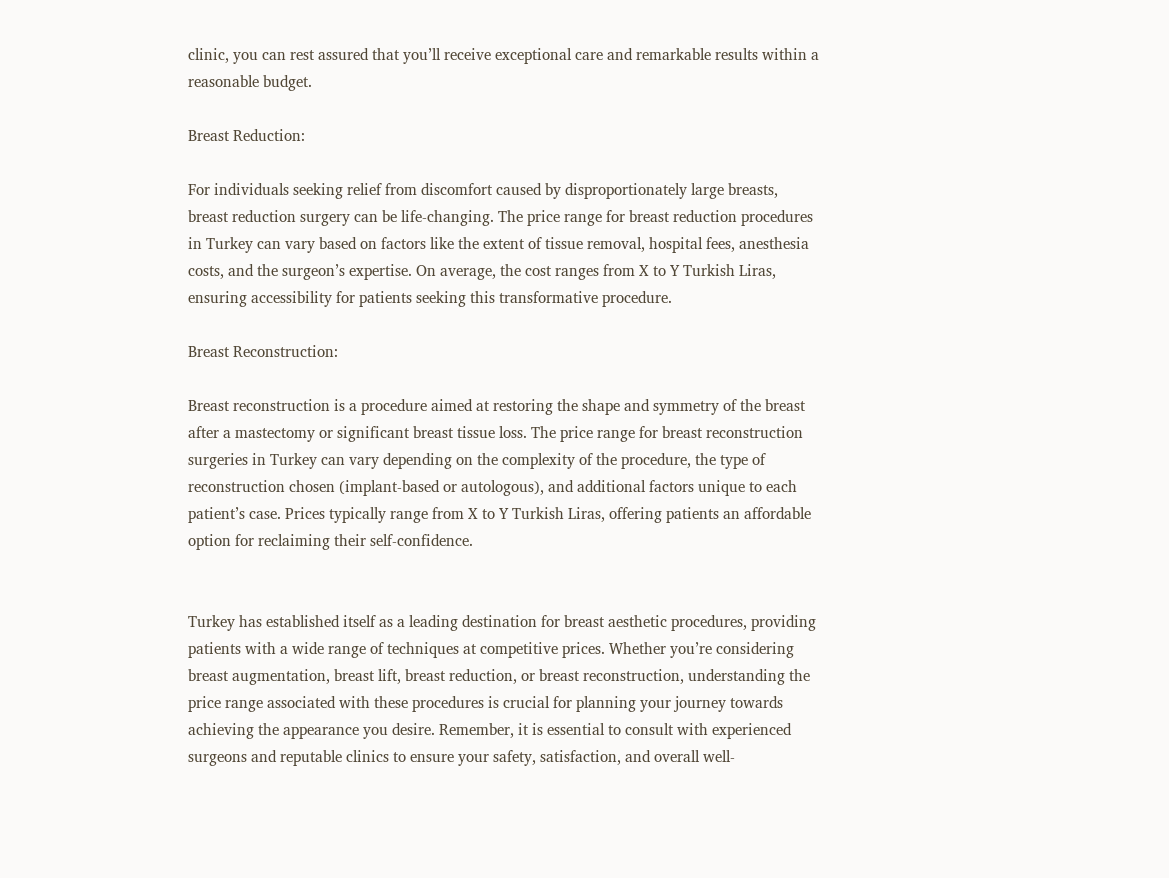clinic, you can rest assured that you’ll receive exceptional care and remarkable results within a reasonable budget.

Breast Reduction:

For individuals seeking relief from discomfort caused by disproportionately large breasts, breast reduction surgery can be life-changing. The price range for breast reduction procedures in Turkey can vary based on factors like the extent of tissue removal, hospital fees, anesthesia costs, and the surgeon’s expertise. On average, the cost ranges from X to Y Turkish Liras, ensuring accessibility for patients seeking this transformative procedure.

Breast Reconstruction:

Breast reconstruction is a procedure aimed at restoring the shape and symmetry of the breast after a mastectomy or significant breast tissue loss. The price range for breast reconstruction surgeries in Turkey can vary depending on the complexity of the procedure, the type of reconstruction chosen (implant-based or autologous), and additional factors unique to each patient’s case. Prices typically range from X to Y Turkish Liras, offering patients an affordable option for reclaiming their self-confidence.


Turkey has established itself as a leading destination for breast aesthetic procedures, providing patients with a wide range of techniques at competitive prices. Whether you’re considering breast augmentation, breast lift, breast reduction, or breast reconstruction, understanding the price range associated with these procedures is crucial for planning your journey towards achieving the appearance you desire. Remember, it is essential to consult with experienced surgeons and reputable clinics to ensure your safety, satisfaction, and overall well-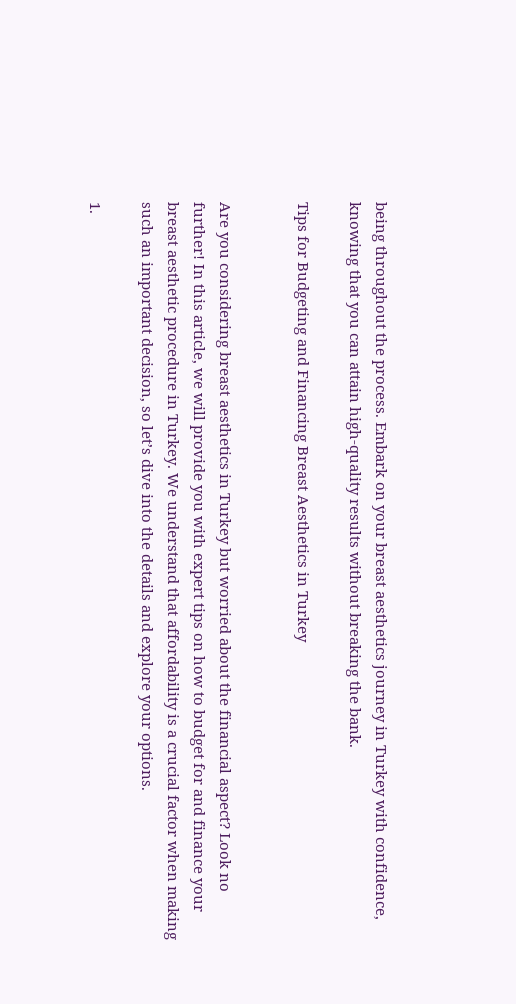being throughout the process. Embark on your breast aesthetics journey in Turkey with confidence, knowing that you can attain high-quality results without breaking the bank.

Tips for Budgeting and Financing Breast Aesthetics in Turkey


Are you considering breast aesthetics in Turkey but worried about the financial aspect? Look no further! In this article, we will provide you with expert tips on how to budget for and finance your breast aesthetic procedure in Turkey. We understand that affordability is a crucial factor when making such an important decision, so let’s dive into the details and explore your options.

1.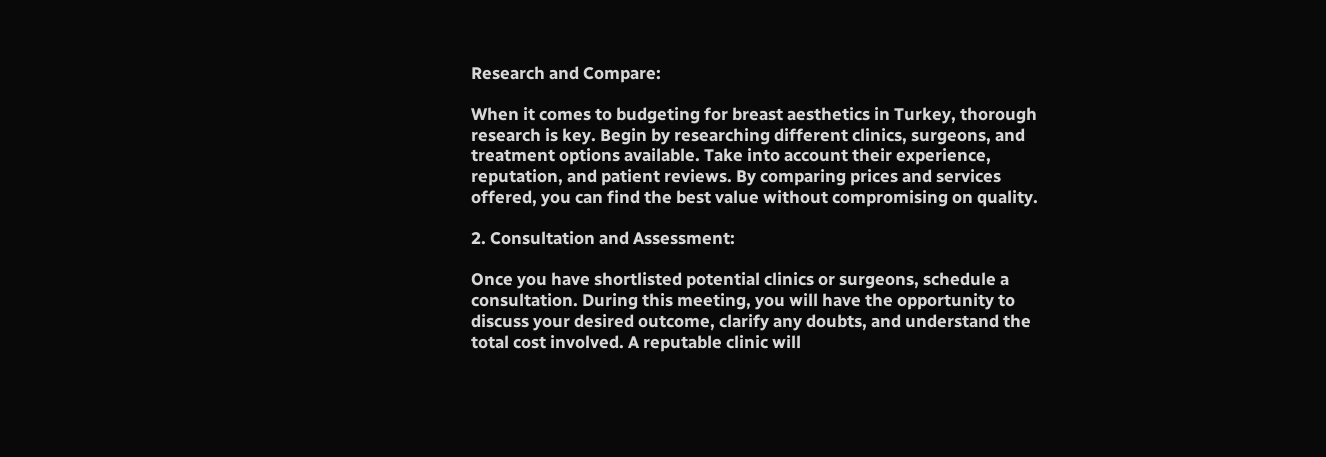Research and Compare:

When it comes to budgeting for breast aesthetics in Turkey, thorough research is key. Begin by researching different clinics, surgeons, and treatment options available. Take into account their experience, reputation, and patient reviews. By comparing prices and services offered, you can find the best value without compromising on quality.

2. Consultation and Assessment:

Once you have shortlisted potential clinics or surgeons, schedule a consultation. During this meeting, you will have the opportunity to discuss your desired outcome, clarify any doubts, and understand the total cost involved. A reputable clinic will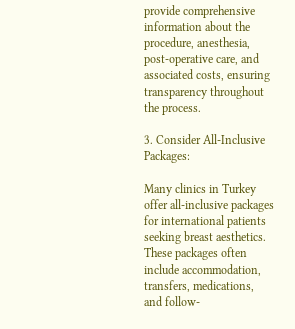provide comprehensive information about the procedure, anesthesia, post-operative care, and associated costs, ensuring transparency throughout the process.

3. Consider All-Inclusive Packages:

Many clinics in Turkey offer all-inclusive packages for international patients seeking breast aesthetics. These packages often include accommodation, transfers, medications, and follow-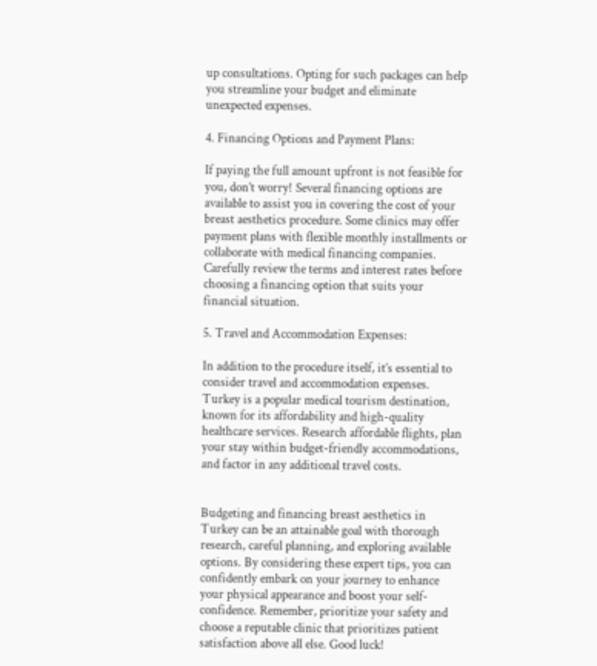up consultations. Opting for such packages can help you streamline your budget and eliminate unexpected expenses.

4. Financing Options and Payment Plans:

If paying the full amount upfront is not feasible for you, don’t worry! Several financing options are available to assist you in covering the cost of your breast aesthetics procedure. Some clinics may offer payment plans with flexible monthly installments or collaborate with medical financing companies. Carefully review the terms and interest rates before choosing a financing option that suits your financial situation.

5. Travel and Accommodation Expenses:

In addition to the procedure itself, it’s essential to consider travel and accommodation expenses. Turkey is a popular medical tourism destination, known for its affordability and high-quality healthcare services. Research affordable flights, plan your stay within budget-friendly accommodations, and factor in any additional travel costs.


Budgeting and financing breast aesthetics in Turkey can be an attainable goal with thorough research, careful planning, and exploring available options. By considering these expert tips, you can confidently embark on your journey to enhance your physical appearance and boost your self-confidence. Remember, prioritize your safety and choose a reputable clinic that prioritizes patient satisfaction above all else. Good luck!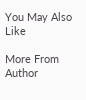You May Also Like

More From Author